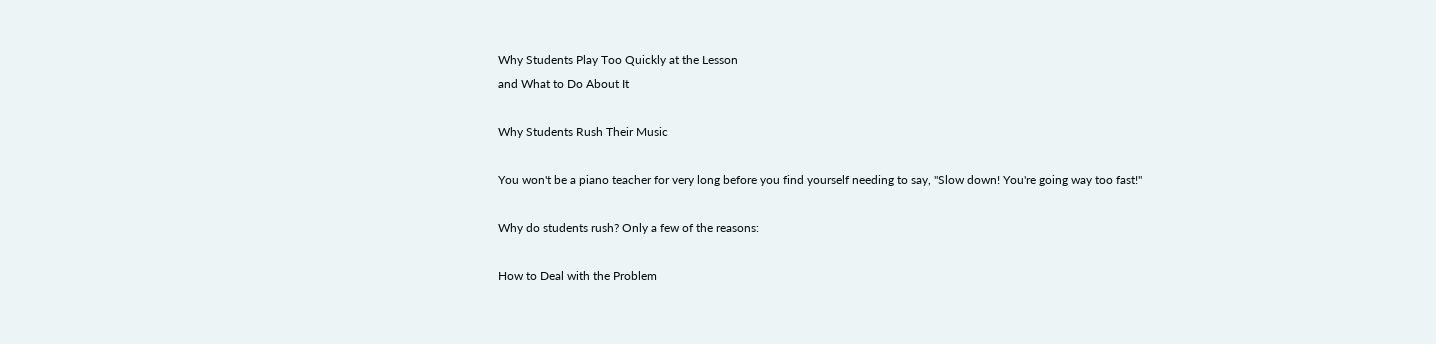Why Students Play Too Quickly at the Lesson
and What to Do About It

Why Students Rush Their Music

You won't be a piano teacher for very long before you find yourself needing to say, "Slow down! You're going way too fast!"

Why do students rush? Only a few of the reasons:

How to Deal with the Problem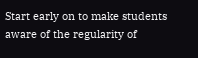Start early on to make students aware of the regularity of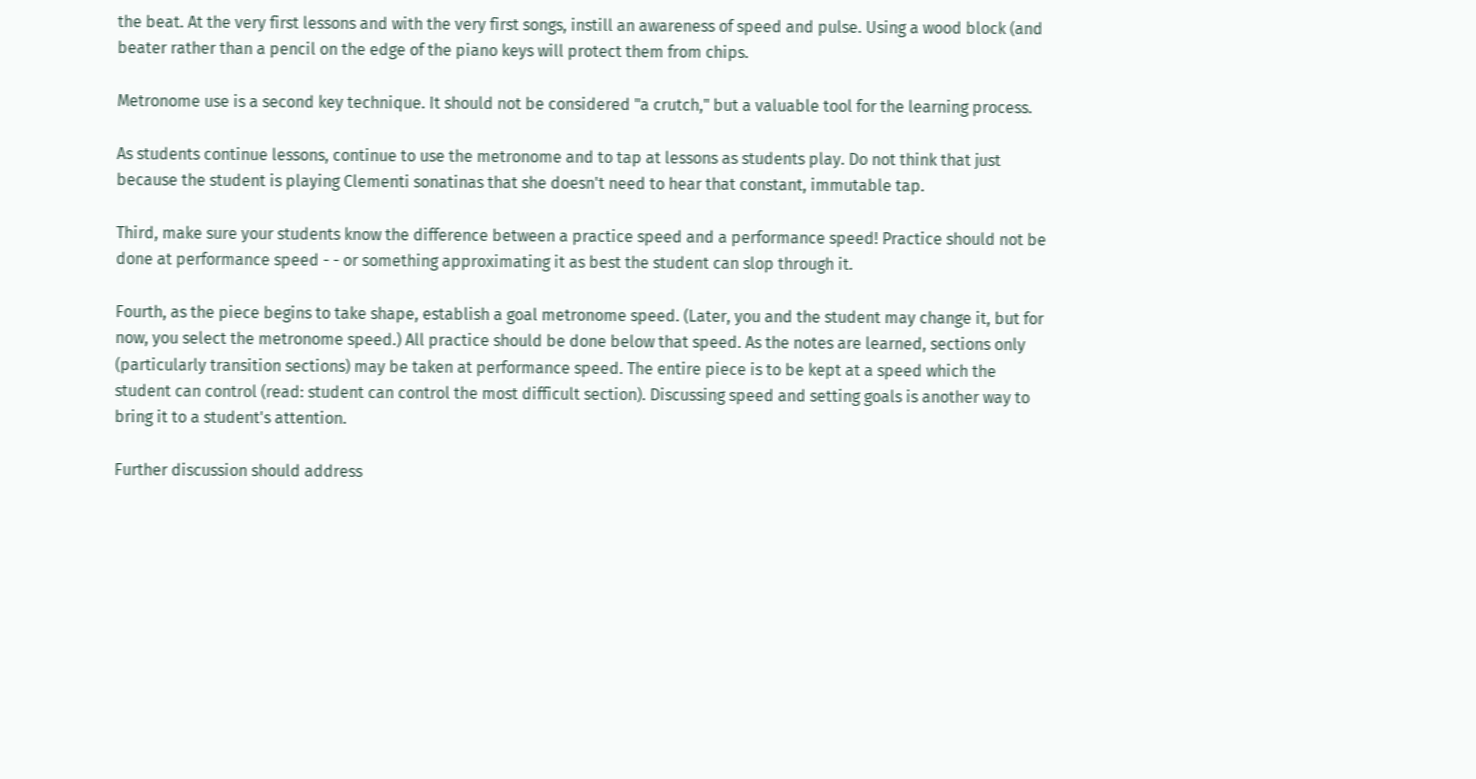the beat. At the very first lessons and with the very first songs, instill an awareness of speed and pulse. Using a wood block (and beater rather than a pencil on the edge of the piano keys will protect them from chips.

Metronome use is a second key technique. It should not be considered "a crutch," but a valuable tool for the learning process.

As students continue lessons, continue to use the metronome and to tap at lessons as students play. Do not think that just because the student is playing Clementi sonatinas that she doesn't need to hear that constant, immutable tap.

Third, make sure your students know the difference between a practice speed and a performance speed! Practice should not be done at performance speed - - or something approximating it as best the student can slop through it.

Fourth, as the piece begins to take shape, establish a goal metronome speed. (Later, you and the student may change it, but for now, you select the metronome speed.) All practice should be done below that speed. As the notes are learned, sections only (particularly transition sections) may be taken at performance speed. The entire piece is to be kept at a speed which the student can control (read: student can control the most difficult section). Discussing speed and setting goals is another way to bring it to a student's attention.

Further discussion should address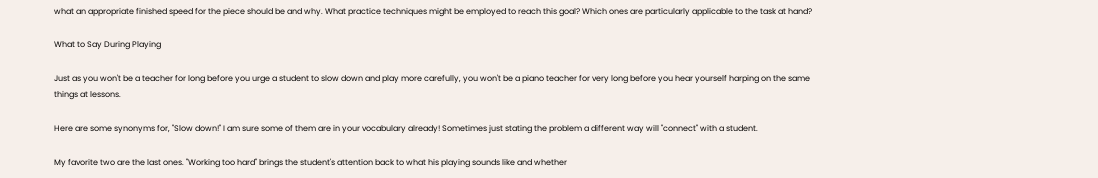what an appropriate finished speed for the piece should be and why. What practice techniques might be employed to reach this goal? Which ones are particularly applicable to the task at hand?

What to Say During Playing

Just as you won't be a teacher for long before you urge a student to slow down and play more carefully, you won't be a piano teacher for very long before you hear yourself harping on the same things at lessons.

Here are some synonyms for, "Slow down!" I am sure some of them are in your vocabulary already! Sometimes just stating the problem a different way will "connect" with a student.

My favorite two are the last ones. "Working too hard" brings the student's attention back to what his playing sounds like and whether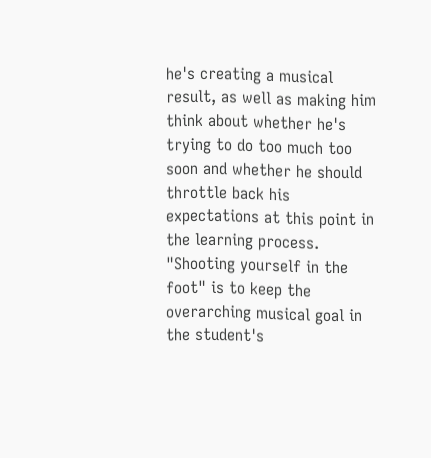he's creating a musical result, as well as making him think about whether he's trying to do too much too soon and whether he should throttle back his expectations at this point in the learning process. "Shooting yourself in the foot" is to keep the overarching musical goal in the student's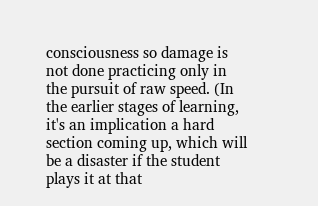consciousness so damage is not done practicing only in the pursuit of raw speed. (In the earlier stages of learning, it's an implication a hard section coming up, which will be a disaster if the student plays it at that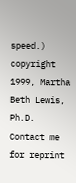speed.) copyright 1999, Martha Beth Lewis, Ph.D.
Contact me for reprint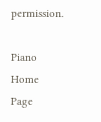permission.

Piano Home Page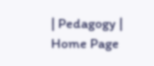| Pedagogy | Home Page